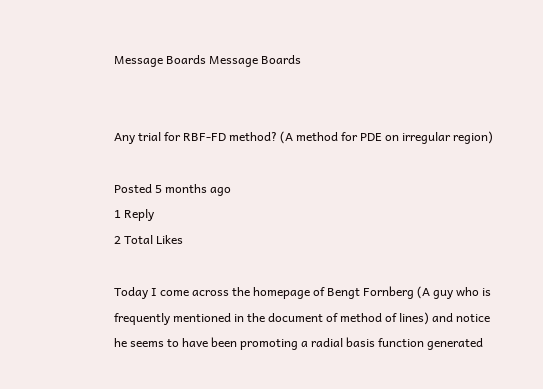Message Boards Message Boards


Any trial for RBF-FD method? (A method for PDE on irregular region)

Posted 5 months ago
1 Reply
2 Total Likes

Today I come across the homepage of Bengt Fornberg (A guy who is frequently mentioned in the document of method of lines) and notice he seems to have been promoting a radial basis function generated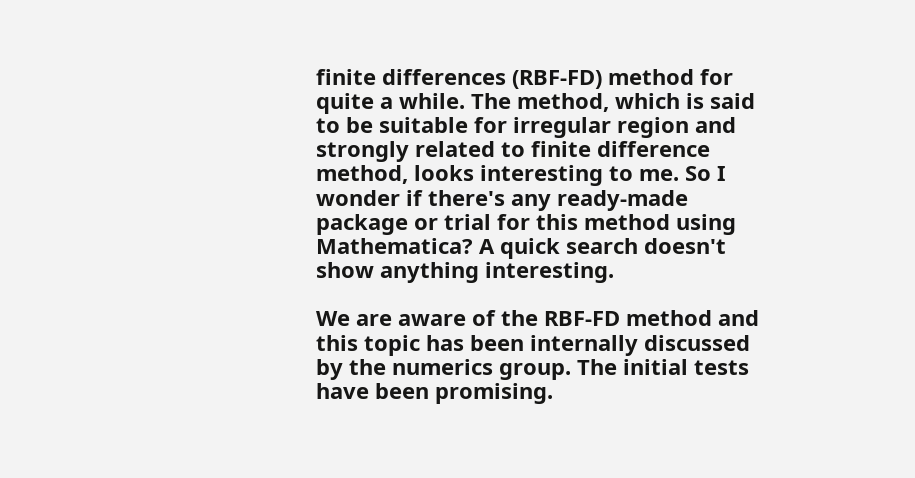finite differences (RBF-FD) method for quite a while. The method, which is said to be suitable for irregular region and strongly related to finite difference method, looks interesting to me. So I wonder if there's any ready-made package or trial for this method using Mathematica? A quick search doesn't show anything interesting.

We are aware of the RBF-FD method and this topic has been internally discussed by the numerics group. The initial tests have been promising.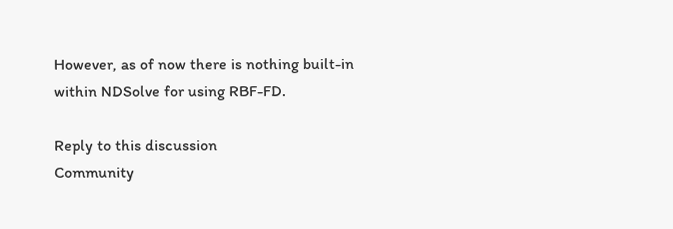However, as of now there is nothing built-in within NDSolve for using RBF-FD.

Reply to this discussion
Community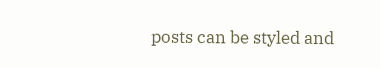posts can be styled and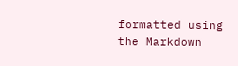formatted using the Markdown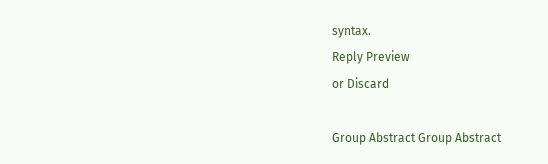syntax.
Reply Preview
or Discard

Group Abstract Group Abstract